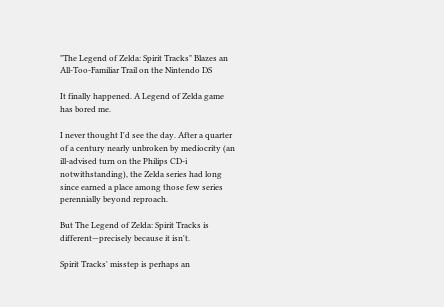"The Legend of Zelda: Spirit Tracks" Blazes an All-Too-Familiar Trail on the Nintendo DS

It finally happened. A Legend of Zelda game has bored me.

I never thought I'd see the day. After a quarter of a century nearly unbroken by mediocrity (an ill-advised turn on the Philips CD-i notwithstanding), the Zelda series had long since earned a place among those few series perennially beyond reproach.

But The Legend of Zelda: Spirit Tracks is different—precisely because it isn't.

Spirit Tracks' misstep is perhaps an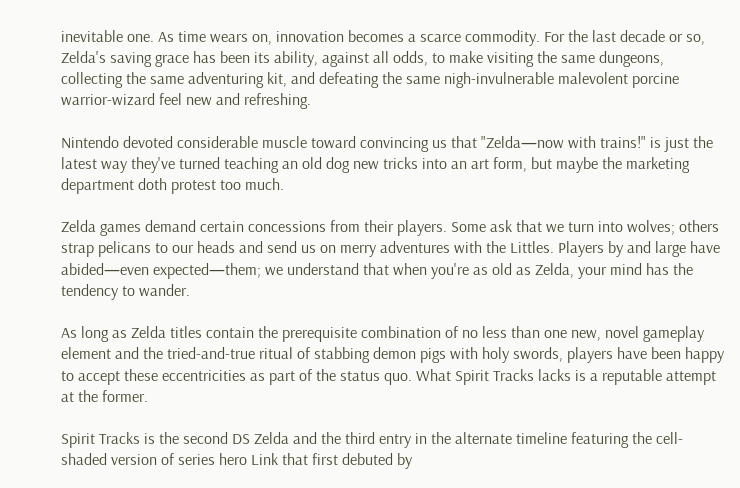inevitable one. As time wears on, innovation becomes a scarce commodity. For the last decade or so, Zelda's saving grace has been its ability, against all odds, to make visiting the same dungeons, collecting the same adventuring kit, and defeating the same nigh-invulnerable malevolent porcine warrior-wizard feel new and refreshing.

Nintendo devoted considerable muscle toward convincing us that "Zelda—now with trains!" is just the latest way they've turned teaching an old dog new tricks into an art form, but maybe the marketing department doth protest too much.

Zelda games demand certain concessions from their players. Some ask that we turn into wolves; others strap pelicans to our heads and send us on merry adventures with the Littles. Players by and large have abided—even expected—them; we understand that when you're as old as Zelda, your mind has the tendency to wander.

As long as Zelda titles contain the prerequisite combination of no less than one new, novel gameplay element and the tried-and-true ritual of stabbing demon pigs with holy swords, players have been happy to accept these eccentricities as part of the status quo. What Spirit Tracks lacks is a reputable attempt at the former.

Spirit Tracks is the second DS Zelda and the third entry in the alternate timeline featuring the cell-shaded version of series hero Link that first debuted by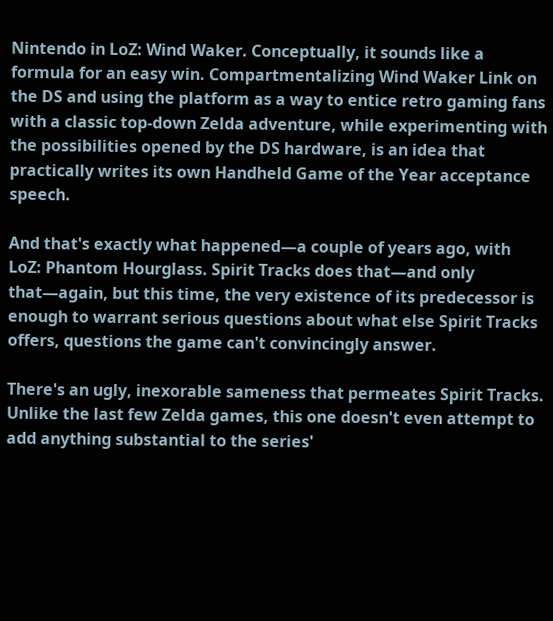Nintendo in LoZ: Wind Waker. Conceptually, it sounds like a formula for an easy win. Compartmentalizing Wind Waker Link on the DS and using the platform as a way to entice retro gaming fans with a classic top-down Zelda adventure, while experimenting with the possibilities opened by the DS hardware, is an idea that practically writes its own Handheld Game of the Year acceptance speech.

And that's exactly what happened—a couple of years ago, with LoZ: Phantom Hourglass. Spirit Tracks does that—and only that—again, but this time, the very existence of its predecessor is enough to warrant serious questions about what else Spirit Tracks offers, questions the game can't convincingly answer.

There's an ugly, inexorable sameness that permeates Spirit Tracks. Unlike the last few Zelda games, this one doesn't even attempt to add anything substantial to the series'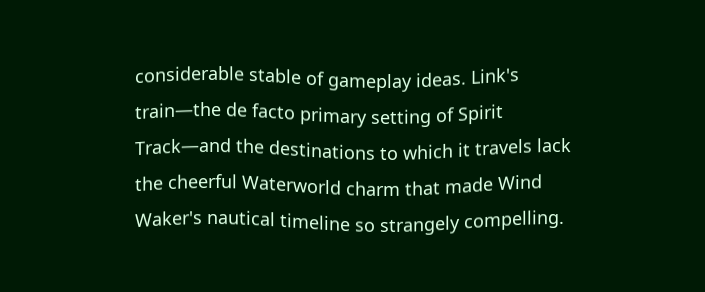considerable stable of gameplay ideas. Link's train—the de facto primary setting of Spirit Track—and the destinations to which it travels lack the cheerful Waterworld charm that made Wind Waker's nautical timeline so strangely compelling.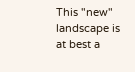This "new" landscape is at best a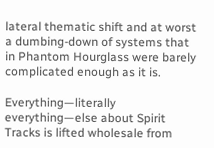lateral thematic shift and at worst a dumbing-down of systems that in Phantom Hourglass were barely complicated enough as it is.

Everything—literally everything—else about Spirit Tracks is lifted wholesale from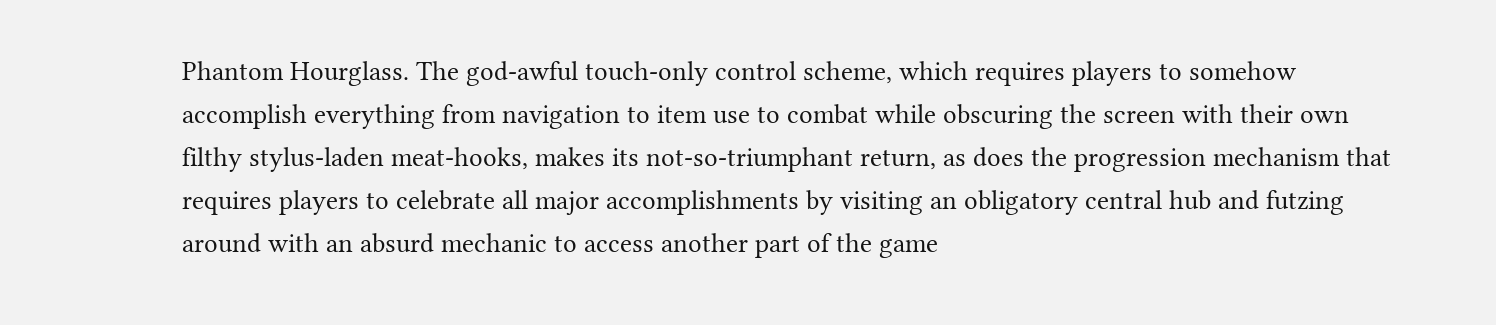Phantom Hourglass. The god-awful touch-only control scheme, which requires players to somehow accomplish everything from navigation to item use to combat while obscuring the screen with their own filthy stylus-laden meat-hooks, makes its not-so-triumphant return, as does the progression mechanism that requires players to celebrate all major accomplishments by visiting an obligatory central hub and futzing around with an absurd mechanic to access another part of the game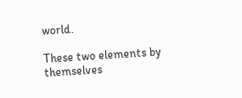world.

These two elements by themselves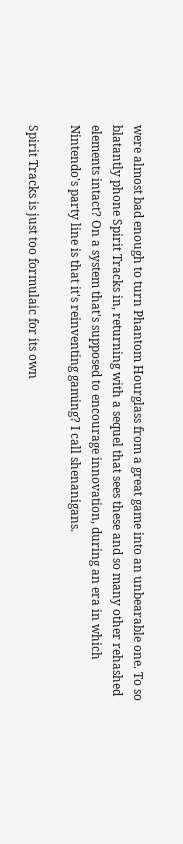were almost bad enough to turn Phantom Hourglass from a great game into an unbearable one. To so blatantly phone Spirit Tracks in, returning with a sequel that sees these and so many other rehashed elements intact? On a system that's supposed to encourage innovation, during an era in which Nintendo's party line is that it's reinventing gaming? I call shenanigans.

Spirit Tracks is just too formulaic for its own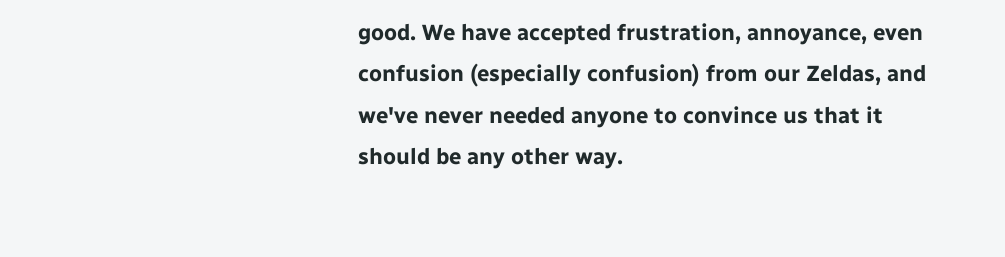good. We have accepted frustration, annoyance, even confusion (especially confusion) from our Zeldas, and we've never needed anyone to convince us that it should be any other way.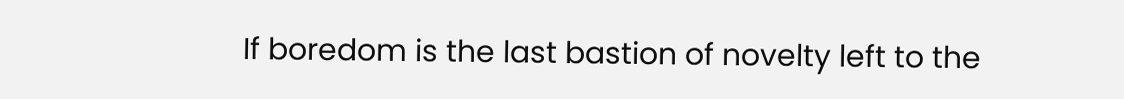If boredom is the last bastion of novelty left to the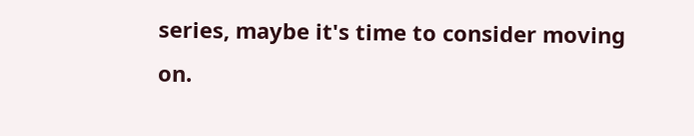series, maybe it's time to consider moving on.